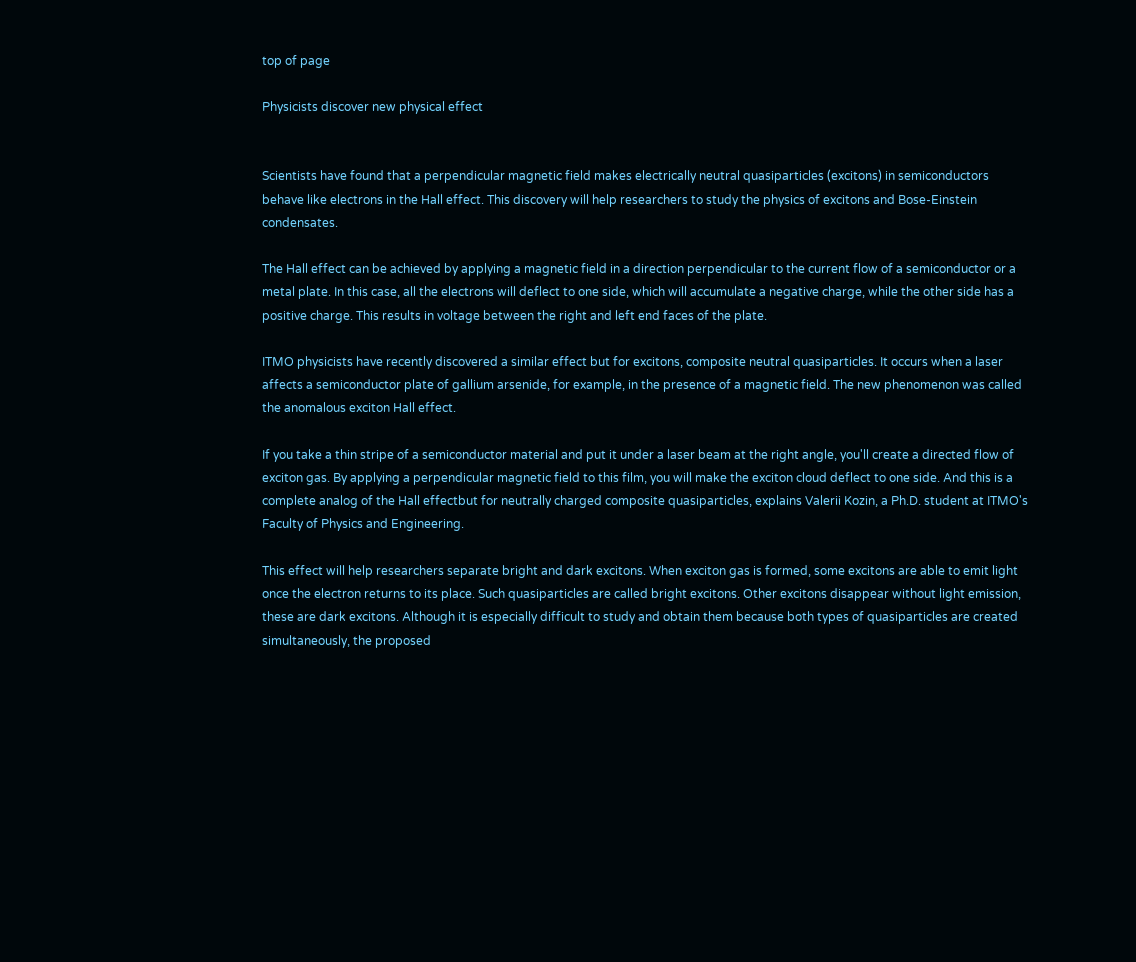top of page

Physicists discover new physical effect


Scientists have found that a perpendicular magnetic field makes electrically neutral quasiparticles (excitons) in semiconductors behave like electrons in the Hall effect. This discovery will help researchers to study the physics of excitons and Bose-Einstein condensates.

The Hall effect can be achieved by applying a magnetic field in a direction perpendicular to the current flow of a semiconductor or a metal plate. In this case, all the electrons will deflect to one side, which will accumulate a negative charge, while the other side has a positive charge. This results in voltage between the right and left end faces of the plate.

ITMO physicists have recently discovered a similar effect but for excitons, composite neutral quasiparticles. It occurs when a laser affects a semiconductor plate of gallium arsenide, for example, in the presence of a magnetic field. The new phenomenon was called the anomalous exciton Hall effect.

If you take a thin stripe of a semiconductor material and put it under a laser beam at the right angle, you'll create a directed flow of exciton gas. By applying a perpendicular magnetic field to this film, you will make the exciton cloud deflect to one side. And this is a complete analog of the Hall effectbut for neutrally charged composite quasiparticles, explains Valerii Kozin, a Ph.D. student at ITMO's Faculty of Physics and Engineering.

This effect will help researchers separate bright and dark excitons. When exciton gas is formed, some excitons are able to emit light once the electron returns to its place. Such quasiparticles are called bright excitons. Other excitons disappear without light emission, these are dark excitons. Although it is especially difficult to study and obtain them because both types of quasiparticles are created simultaneously, the proposed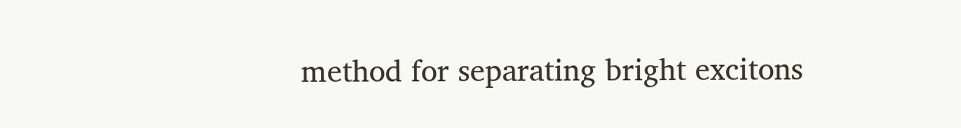method for separating bright excitons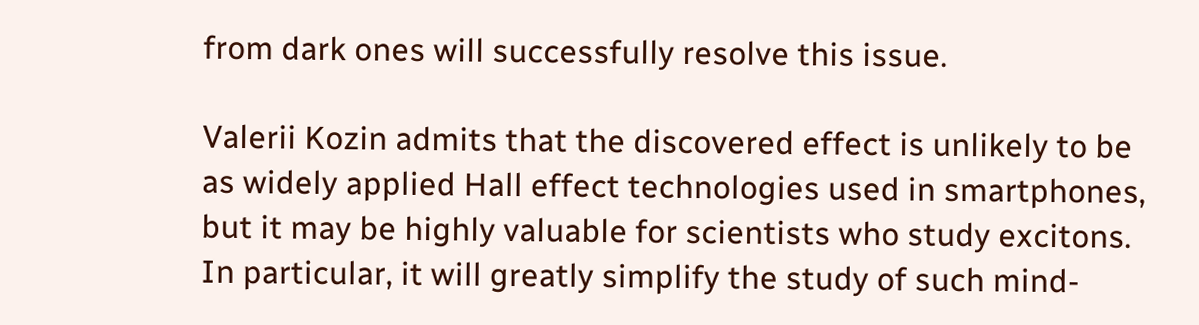from dark ones will successfully resolve this issue.

Valerii Kozin admits that the discovered effect is unlikely to be as widely applied Hall effect technologies used in smartphones, but it may be highly valuable for scientists who study excitons. In particular, it will greatly simplify the study of such mind-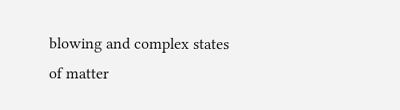blowing and complex states of matter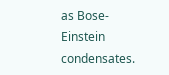as Bose-Einstein condensates.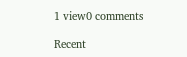1 view0 comments

Recent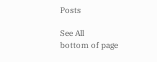Posts

See All
bottom of page